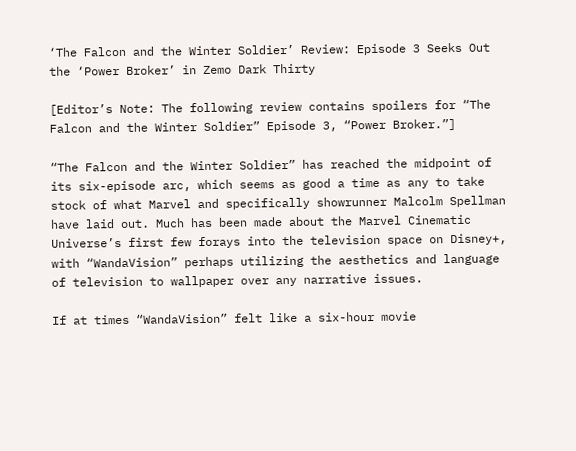‘The Falcon and the Winter Soldier’ Review: Episode 3 Seeks Out the ‘Power Broker’ in Zemo Dark Thirty

[Editor’s Note: The following review contains spoilers for “The Falcon and the Winter Soldier” Episode 3, “Power Broker.”]

“The Falcon and the Winter Soldier” has reached the midpoint of its six-episode arc, which seems as good a time as any to take stock of what Marvel and specifically showrunner Malcolm Spellman have laid out. Much has been made about the Marvel Cinematic Universe’s first few forays into the television space on Disney+, with “WandaVision” perhaps utilizing the aesthetics and language of television to wallpaper over any narrative issues.

If at times “WandaVision” felt like a six-hour movie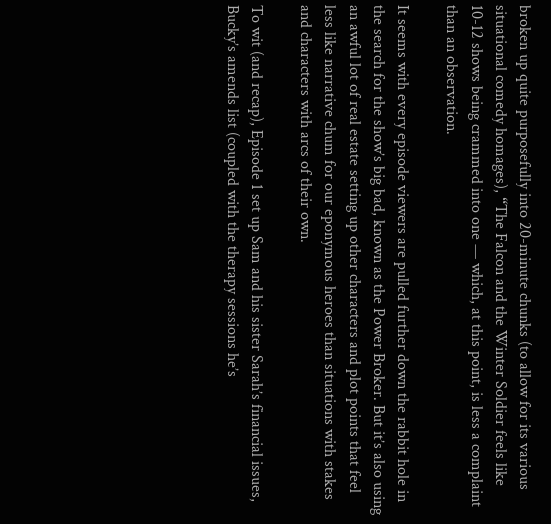broken up quite purposefully into 20-minute chunks (to allow for its various situational comedy homages), “The Falcon and the Winter Soldier feels like 10-12 shows being crammed into one — which, at this point, is less a complaint than an observation.

It seems with every episode viewers are pulled further down the rabbit hole in the search for the show’s big bad, known as the Power Broker. But it’s also using an awful lot of real estate setting up other characters and plot points that feel less like narrative chum for our eponymous heroes than situations with stakes and characters with arcs of their own.

To wit (and recap), Episode 1 set up Sam and his sister Sarah’s financial issues, Bucky’s amends list (coupled with the therapy sessions he’s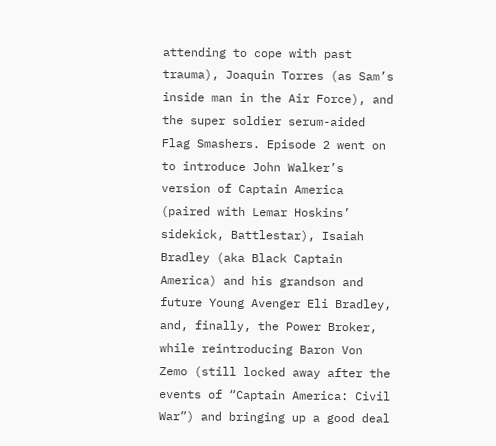attending to cope with past trauma), Joaquin Torres (as Sam’s inside man in the Air Force), and the super soldier serum-aided Flag Smashers. Episode 2 went on to introduce John Walker’s version of Captain America (paired with Lemar Hoskins’ sidekick, Battlestar), Isaiah Bradley (aka Black Captain America) and his grandson and future Young Avenger Eli Bradley, and, finally, the Power Broker, while reintroducing Baron Von Zemo (still locked away after the events of “Captain America: Civil War”) and bringing up a good deal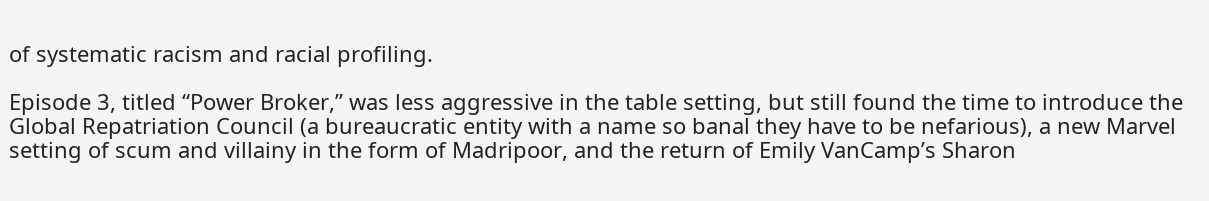of systematic racism and racial profiling.

Episode 3, titled “Power Broker,” was less aggressive in the table setting, but still found the time to introduce the Global Repatriation Council (a bureaucratic entity with a name so banal they have to be nefarious), a new Marvel setting of scum and villainy in the form of Madripoor, and the return of Emily VanCamp’s Sharon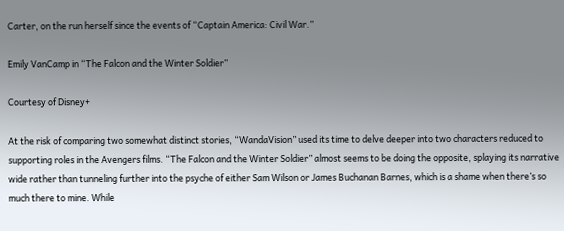Carter, on the run herself since the events of “Captain America: Civil War.”

Emily VanCamp in “The Falcon and the Winter Soldier”

Courtesy of Disney+

At the risk of comparing two somewhat distinct stories, “WandaVision” used its time to delve deeper into two characters reduced to supporting roles in the Avengers films. “The Falcon and the Winter Soldier” almost seems to be doing the opposite, splaying its narrative wide rather than tunneling further into the psyche of either Sam Wilson or James Buchanan Barnes, which is a shame when there’s so much there to mine. While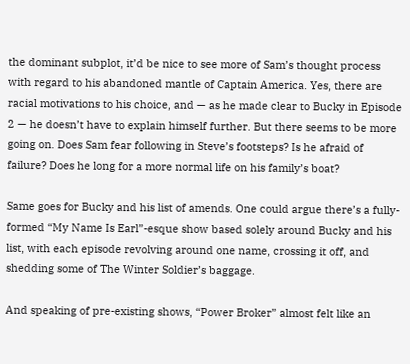the dominant subplot, it’d be nice to see more of Sam’s thought process with regard to his abandoned mantle of Captain America. Yes, there are racial motivations to his choice, and — as he made clear to Bucky in Episode 2 — he doesn’t have to explain himself further. But there seems to be more going on. Does Sam fear following in Steve’s footsteps? Is he afraid of failure? Does he long for a more normal life on his family’s boat?

Same goes for Bucky and his list of amends. One could argue there’s a fully-formed “My Name Is Earl”-esque show based solely around Bucky and his list, with each episode revolving around one name, crossing it off, and shedding some of The Winter Soldier’s baggage.

And speaking of pre-existing shows, “Power Broker” almost felt like an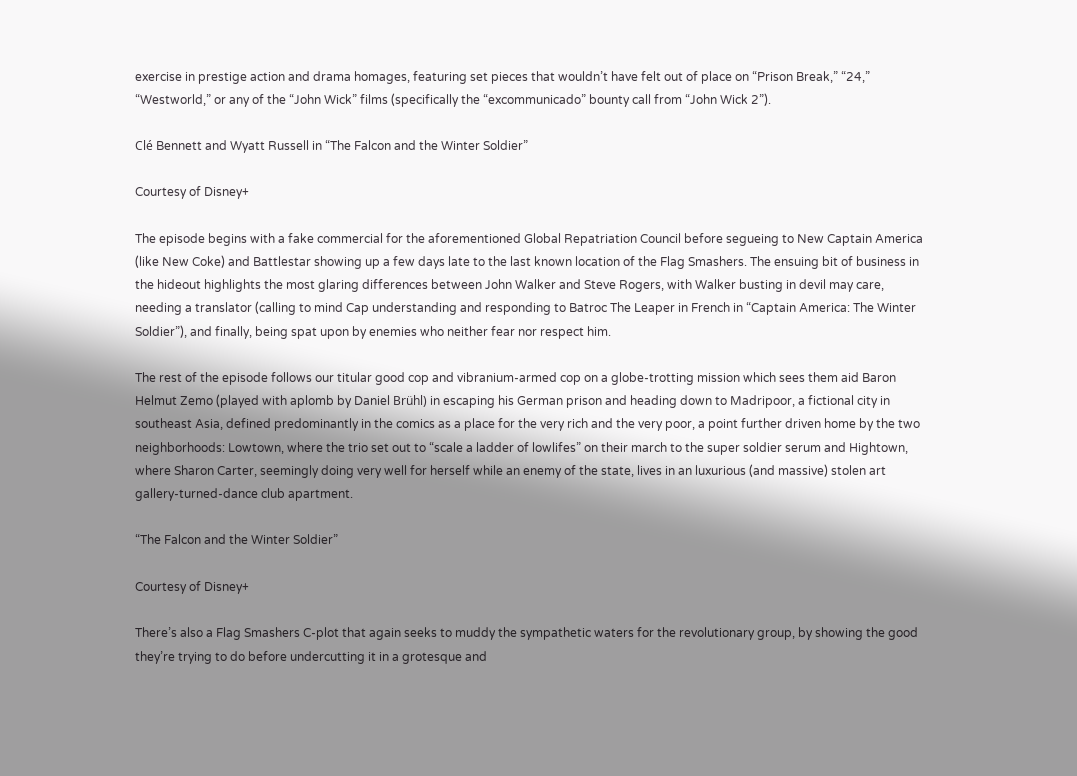exercise in prestige action and drama homages, featuring set pieces that wouldn’t have felt out of place on “Prison Break,” “24,” “Westworld,” or any of the “John Wick” films (specifically the “excommunicado” bounty call from “John Wick 2”).

Clé Bennett and Wyatt Russell in “The Falcon and the Winter Soldier”

Courtesy of Disney+

The episode begins with a fake commercial for the aforementioned Global Repatriation Council before segueing to New Captain America (like New Coke) and Battlestar showing up a few days late to the last known location of the Flag Smashers. The ensuing bit of business in the hideout highlights the most glaring differences between John Walker and Steve Rogers, with Walker busting in devil may care, needing a translator (calling to mind Cap understanding and responding to Batroc The Leaper in French in “Captain America: The Winter Soldier”), and finally, being spat upon by enemies who neither fear nor respect him.

The rest of the episode follows our titular good cop and vibranium-armed cop on a globe-trotting mission which sees them aid Baron Helmut Zemo (played with aplomb by Daniel Brühl) in escaping his German prison and heading down to Madripoor, a fictional city in southeast Asia, defined predominantly in the comics as a place for the very rich and the very poor, a point further driven home by the two neighborhoods: Lowtown, where the trio set out to “scale a ladder of lowlifes” on their march to the super soldier serum and Hightown, where Sharon Carter, seemingly doing very well for herself while an enemy of the state, lives in an luxurious (and massive) stolen art gallery-turned-dance club apartment.

“The Falcon and the Winter Soldier”

Courtesy of Disney+

There’s also a Flag Smashers C-plot that again seeks to muddy the sympathetic waters for the revolutionary group, by showing the good they’re trying to do before undercutting it in a grotesque and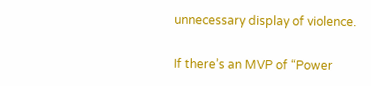unnecessary display of violence.

If there’s an MVP of “Power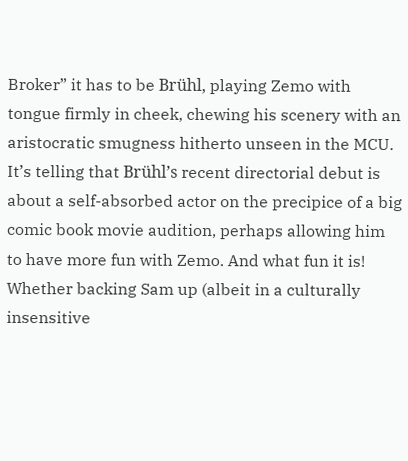Broker” it has to be Brühl, playing Zemo with tongue firmly in cheek, chewing his scenery with an aristocratic smugness hitherto unseen in the MCU. It’s telling that Brühl’s recent directorial debut is about a self-absorbed actor on the precipice of a big comic book movie audition, perhaps allowing him to have more fun with Zemo. And what fun it is! Whether backing Sam up (albeit in a culturally insensitive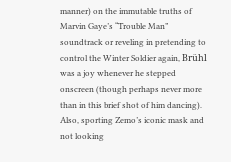manner) on the immutable truths of Marvin Gaye’s “Trouble Man” soundtrack or reveling in pretending to control the Winter Soldier again, Brühl was a joy whenever he stepped onscreen (though perhaps never more than in this brief shot of him dancing). Also, sporting Zemo’s iconic mask and not looking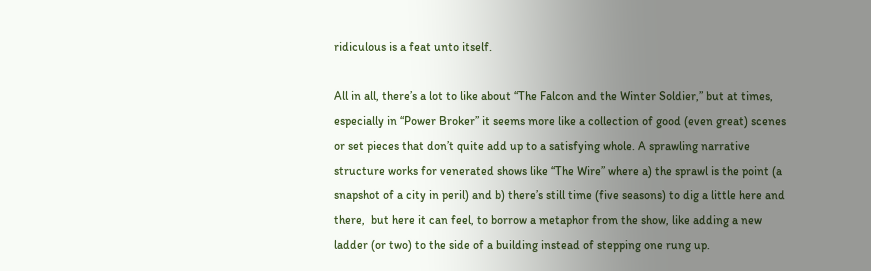ridiculous is a feat unto itself.

All in all, there’s a lot to like about “The Falcon and the Winter Soldier,” but at times, especially in “Power Broker” it seems more like a collection of good (even great) scenes or set pieces that don’t quite add up to a satisfying whole. A sprawling narrative structure works for venerated shows like “The Wire” where a) the sprawl is the point (a snapshot of a city in peril) and b) there’s still time (five seasons) to dig a little here and there,  but here it can feel, to borrow a metaphor from the show, like adding a new ladder (or two) to the side of a building instead of stepping one rung up.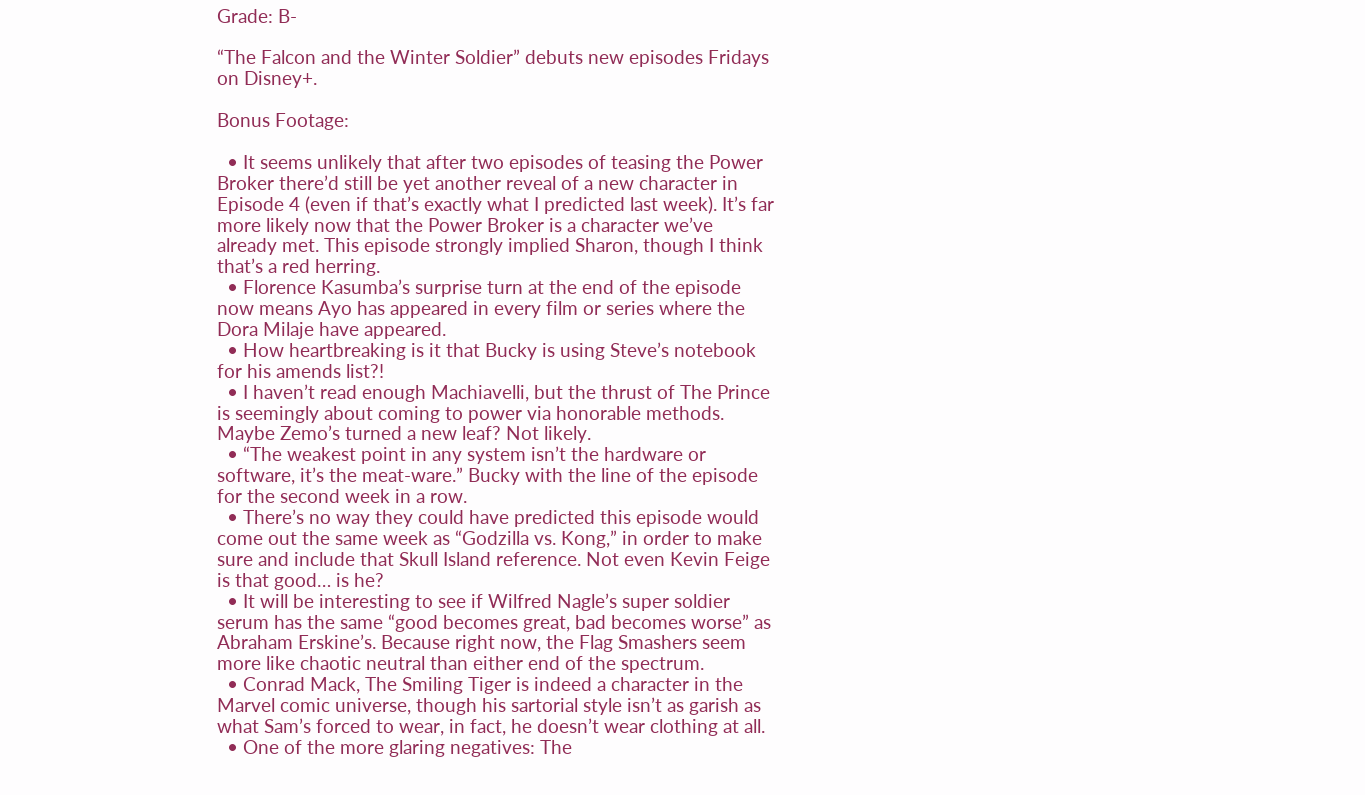Grade: B-

“The Falcon and the Winter Soldier” debuts new episodes Fridays on Disney+.

Bonus Footage:

  • It seems unlikely that after two episodes of teasing the Power Broker there’d still be yet another reveal of a new character in Episode 4 (even if that’s exactly what I predicted last week). It’s far more likely now that the Power Broker is a character we’ve already met. This episode strongly implied Sharon, though I think that’s a red herring.
  • Florence Kasumba’s surprise turn at the end of the episode now means Ayo has appeared in every film or series where the Dora Milaje have appeared.
  • How heartbreaking is it that Bucky is using Steve’s notebook for his amends list?!
  • I haven’t read enough Machiavelli, but the thrust of The Prince is seemingly about coming to power via honorable methods. Maybe Zemo’s turned a new leaf? Not likely.
  • “The weakest point in any system isn’t the hardware or software, it’s the meat-ware.” Bucky with the line of the episode for the second week in a row.
  • There’s no way they could have predicted this episode would come out the same week as “Godzilla vs. Kong,” in order to make sure and include that Skull Island reference. Not even Kevin Feige is that good… is he?
  • It will be interesting to see if Wilfred Nagle’s super soldier serum has the same “good becomes great, bad becomes worse” as Abraham Erskine’s. Because right now, the Flag Smashers seem more like chaotic neutral than either end of the spectrum.
  • Conrad Mack, The Smiling Tiger is indeed a character in the Marvel comic universe, though his sartorial style isn’t as garish as what Sam’s forced to wear, in fact, he doesn’t wear clothing at all.
  • One of the more glaring negatives: The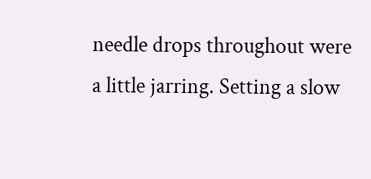needle drops throughout were a little jarring. Setting a slow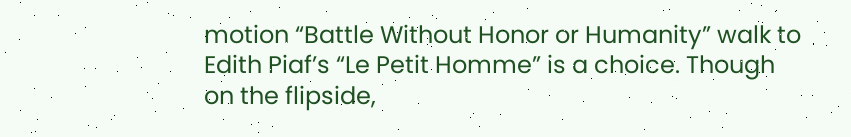motion “Battle Without Honor or Humanity” walk to Edith Piaf’s “Le Petit Homme” is a choice. Though on the flipside,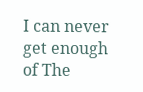I can never get enough of The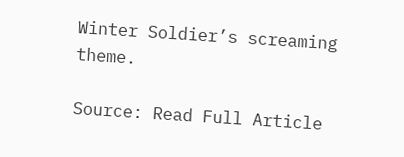Winter Soldier’s screaming theme.

Source: Read Full Article